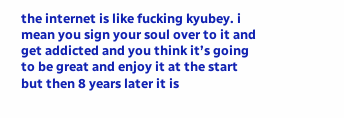the internet is like fucking kyubey. i mean you sign your soul over to it and get addicted and you think it’s going to be great and enjoy it at the start but then 8 years later it is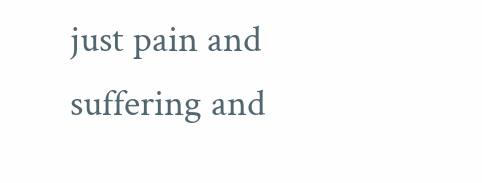just pain and suffering and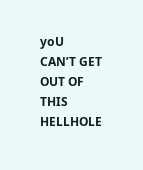yoU CAN’T GET OUT OF THIS HELLHOLE